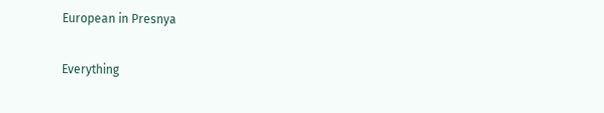European in Presnya

Everything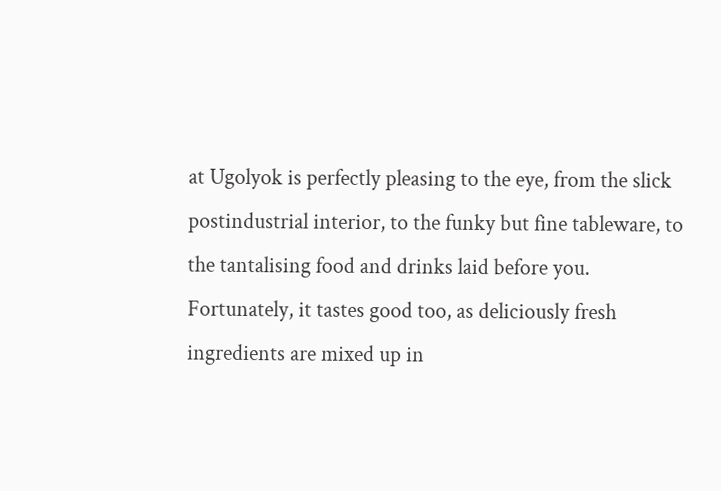at Ugolyok is perfectly pleasing to the eye, from the slick postindustrial interior, to the funky but fine tableware, to the tantalising food and drinks laid before you. Fortunately, it tastes good too, as deliciously fresh ingredients are mixed up in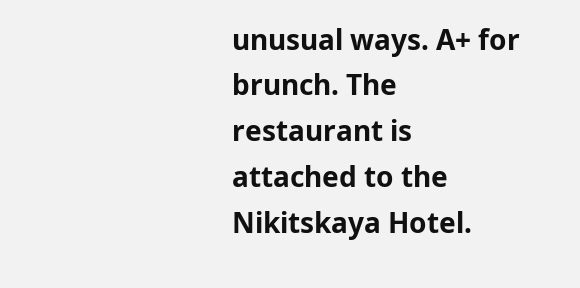unusual ways. A+ for brunch. The restaurant is attached to the Nikitskaya Hotel.